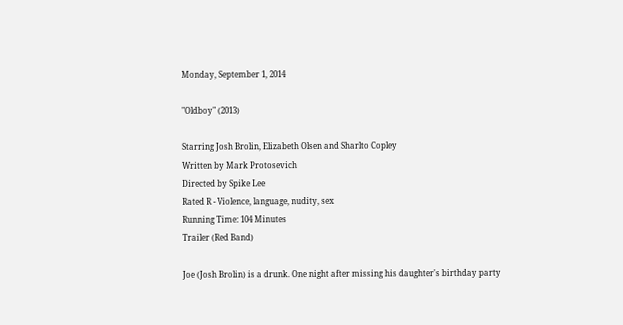Monday, September 1, 2014

"Oldboy" (2013)

Starring Josh Brolin, Elizabeth Olsen and Sharlto Copley
Written by Mark Protosevich
Directed by Spike Lee
Rated R - Violence, language, nudity, sex
Running Time: 104 Minutes
Trailer (Red Band)

Joe (Josh Brolin) is a drunk. One night after missing his daughter's birthday party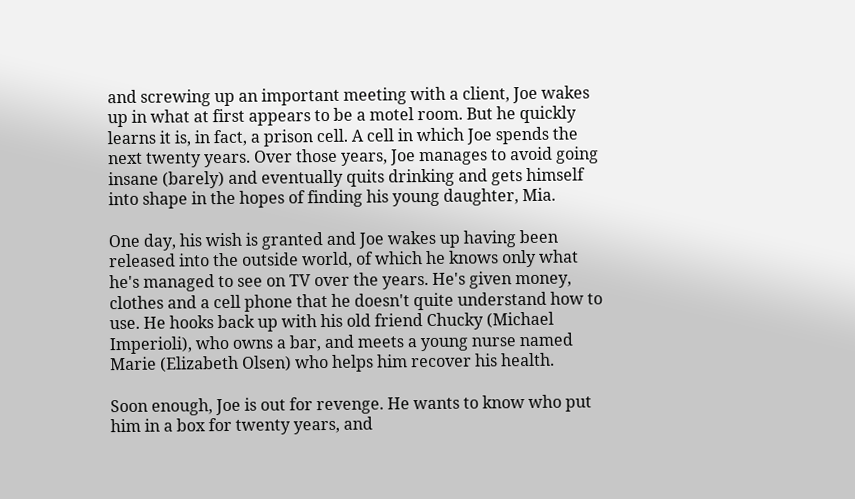and screwing up an important meeting with a client, Joe wakes up in what at first appears to be a motel room. But he quickly learns it is, in fact, a prison cell. A cell in which Joe spends the next twenty years. Over those years, Joe manages to avoid going insane (barely) and eventually quits drinking and gets himself into shape in the hopes of finding his young daughter, Mia.

One day, his wish is granted and Joe wakes up having been released into the outside world, of which he knows only what he's managed to see on TV over the years. He's given money, clothes and a cell phone that he doesn't quite understand how to use. He hooks back up with his old friend Chucky (Michael Imperioli), who owns a bar, and meets a young nurse named Marie (Elizabeth Olsen) who helps him recover his health.

Soon enough, Joe is out for revenge. He wants to know who put him in a box for twenty years, and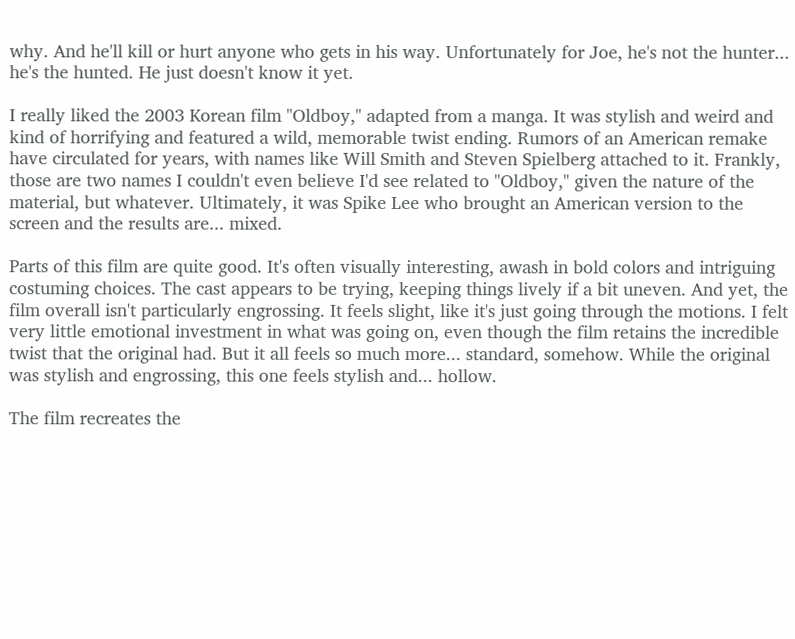why. And he'll kill or hurt anyone who gets in his way. Unfortunately for Joe, he's not the hunter... he's the hunted. He just doesn't know it yet.

I really liked the 2003 Korean film "Oldboy," adapted from a manga. It was stylish and weird and kind of horrifying and featured a wild, memorable twist ending. Rumors of an American remake have circulated for years, with names like Will Smith and Steven Spielberg attached to it. Frankly, those are two names I couldn't even believe I'd see related to "Oldboy," given the nature of the material, but whatever. Ultimately, it was Spike Lee who brought an American version to the screen and the results are... mixed.

Parts of this film are quite good. It's often visually interesting, awash in bold colors and intriguing costuming choices. The cast appears to be trying, keeping things lively if a bit uneven. And yet, the film overall isn't particularly engrossing. It feels slight, like it's just going through the motions. I felt very little emotional investment in what was going on, even though the film retains the incredible twist that the original had. But it all feels so much more... standard, somehow. While the original was stylish and engrossing, this one feels stylish and... hollow.

The film recreates the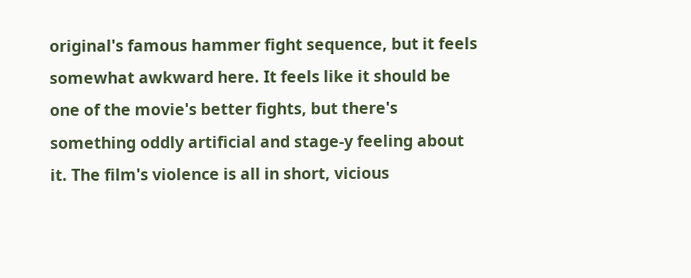original's famous hammer fight sequence, but it feels somewhat awkward here. It feels like it should be one of the movie's better fights, but there's something oddly artificial and stage-y feeling about it. The film's violence is all in short, vicious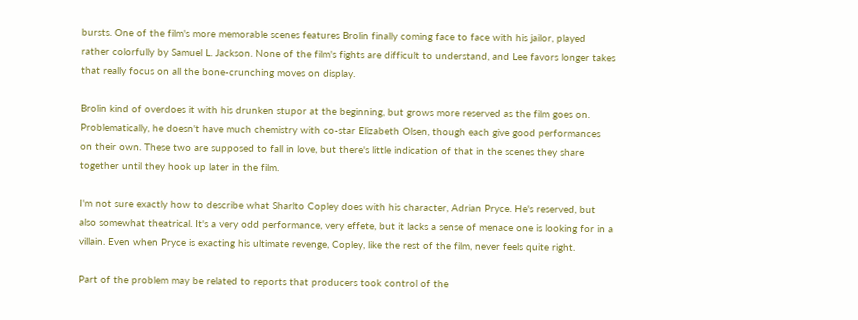bursts. One of the film's more memorable scenes features Brolin finally coming face to face with his jailor, played rather colorfully by Samuel L. Jackson. None of the film's fights are difficult to understand, and Lee favors longer takes that really focus on all the bone-crunching moves on display.

Brolin kind of overdoes it with his drunken stupor at the beginning, but grows more reserved as the film goes on. Problematically, he doesn't have much chemistry with co-star Elizabeth Olsen, though each give good performances on their own. These two are supposed to fall in love, but there's little indication of that in the scenes they share together until they hook up later in the film.

I'm not sure exactly how to describe what Sharlto Copley does with his character, Adrian Pryce. He's reserved, but also somewhat theatrical. It's a very odd performance, very effete, but it lacks a sense of menace one is looking for in a villain. Even when Pryce is exacting his ultimate revenge, Copley, like the rest of the film, never feels quite right.

Part of the problem may be related to reports that producers took control of the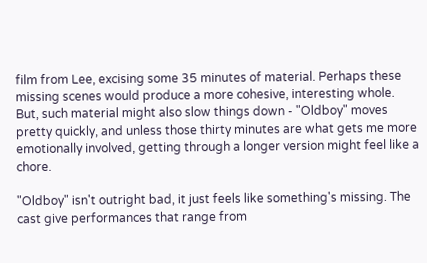film from Lee, excising some 35 minutes of material. Perhaps these missing scenes would produce a more cohesive, interesting whole. But, such material might also slow things down - "Oldboy" moves pretty quickly, and unless those thirty minutes are what gets me more emotionally involved, getting through a longer version might feel like a chore.

"Oldboy" isn't outright bad, it just feels like something's missing. The cast give performances that range from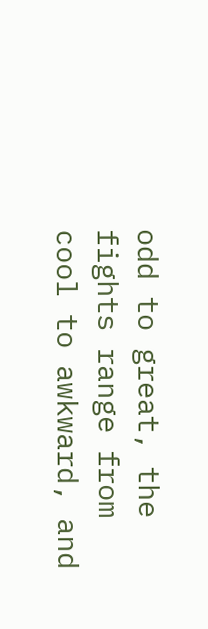odd to great, the fights range from cool to awkward, and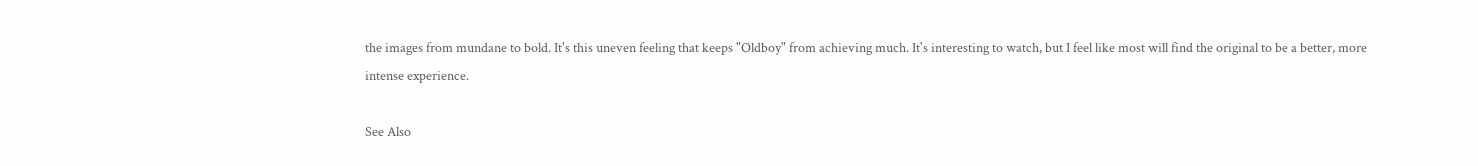the images from mundane to bold. It's this uneven feeling that keeps "Oldboy" from achieving much. It's interesting to watch, but I feel like most will find the original to be a better, more intense experience.

See Also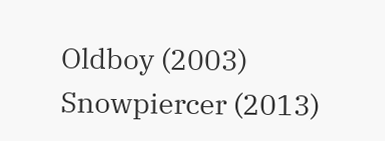Oldboy (2003)
Snowpiercer (2013)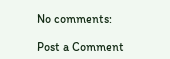No comments:

Post a Comment